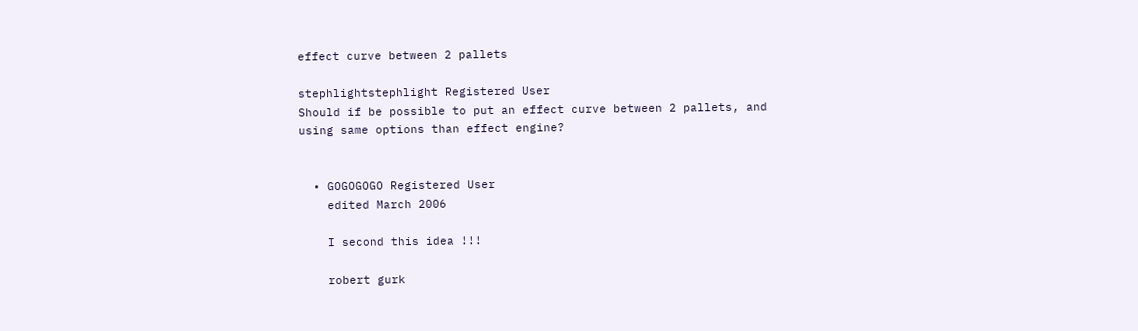effect curve between 2 pallets

stephlightstephlight Registered User
Should if be possible to put an effect curve between 2 pallets, and using same options than effect engine?


  • GOGOGOGO Registered User
    edited March 2006

    I second this idea !!!

    robert gurk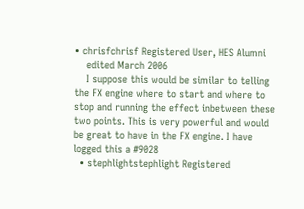• chrisfchrisf Registered User, HES Alumni
    edited March 2006
    I suppose this would be similar to telling the FX engine where to start and where to stop and running the effect inbetween these two points. This is very powerful and would be great to have in the FX engine. I have logged this a #9028
  • stephlightstephlight Registered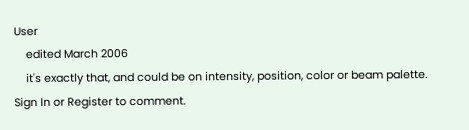User
    edited March 2006
    it's exactly that, and could be on intensity, position, color or beam palette.
Sign In or Register to comment.